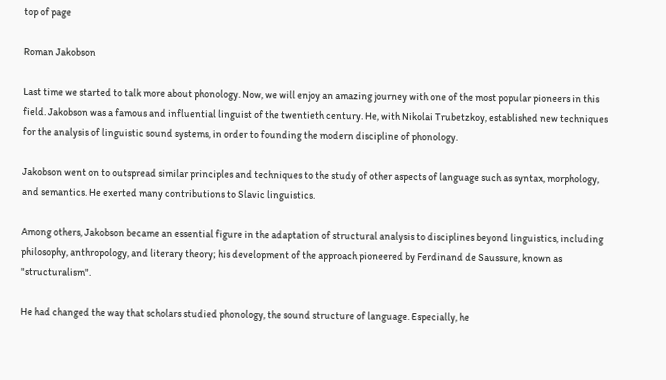top of page

Roman Jakobson

Last time we started to talk more about phonology. Now, we will enjoy an amazing journey with one of the most popular pioneers in this field. Jakobson was a famous and influential linguist of the twentieth century. He, with Nikolai Trubetzkoy, established new techniques for the analysis of linguistic sound systems, in order to founding the modern discipline of phonology.

Jakobson went on to outspread similar principles and techniques to the study of other aspects of language such as syntax, morphology, and semantics. He exerted many contributions to Slavic linguistics.

Among others, Jakobson became an essential figure in the adaptation of structural analysis to disciplines beyond linguistics, including philosophy, anthropology, and literary theory; his development of the approach pioneered by Ferdinand de Saussure, known as "structuralism".

He had changed the way that scholars studied phonology, the sound structure of language. Especially, he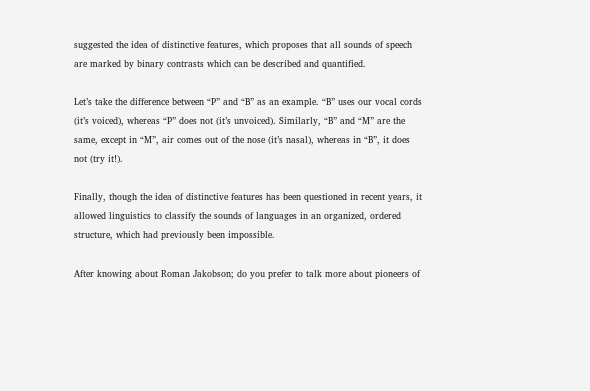suggested the idea of distinctive features, which proposes that all sounds of speech are marked by binary contrasts which can be described and quantified.

Let’s take the difference between “P” and “B” as an example. “B” uses our vocal cords (it’s voiced), whereas “P” does not (it’s unvoiced). Similarly, “B” and “M” are the same, except in “M”, air comes out of the nose (it’s nasal), whereas in “B”, it does not (try it!).

Finally, though the idea of distinctive features has been questioned in recent years, it allowed linguistics to classify the sounds of languages in an organized, ordered structure, which had previously been impossible.

After knowing about Roman Jakobson; do you prefer to talk more about pioneers of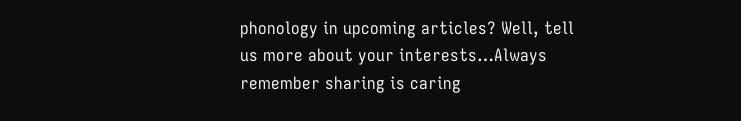phonology in upcoming articles? Well, tell us more about your interests…Always remember sharing is caring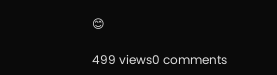😊

499 views0 comments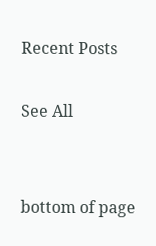Recent Posts

See All


bottom of page